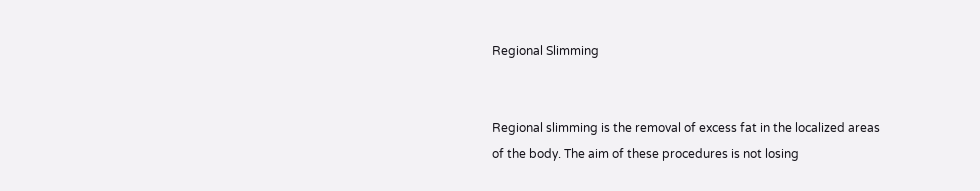Regional Slimming


Regional slimming is the removal of excess fat in the localized areas of the body. The aim of these procedures is not losing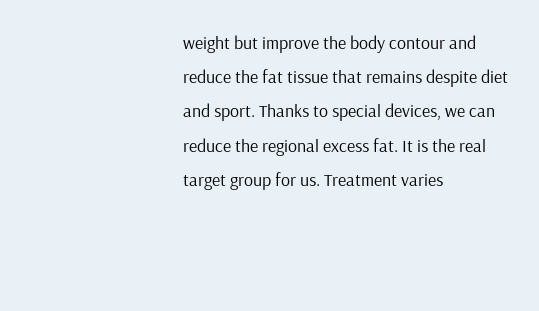weight but improve the body contour and reduce the fat tissue that remains despite diet and sport. Thanks to special devices, we can reduce the regional excess fat. It is the real target group for us. Treatment varies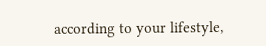according to your lifestyle,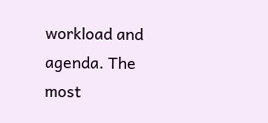workload and agenda. The most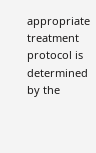appropriate treatment protocol is determined by the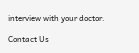interview with your doctor.

Contact Us